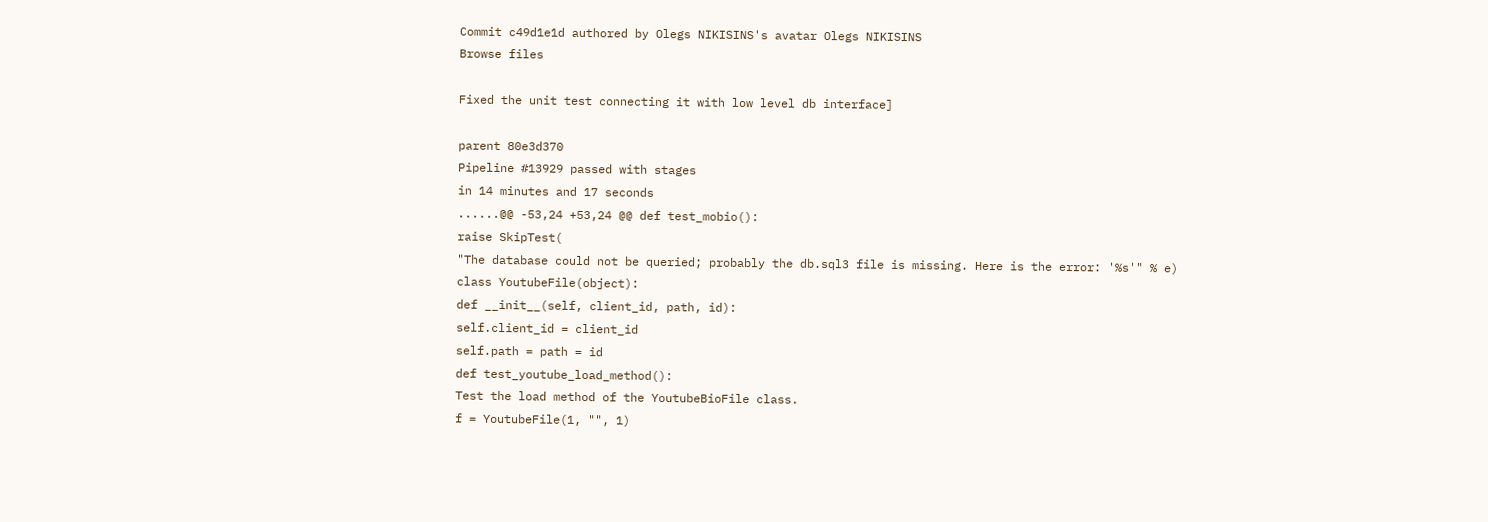Commit c49d1e1d authored by Olegs NIKISINS's avatar Olegs NIKISINS
Browse files

Fixed the unit test connecting it with low level db interface]

parent 80e3d370
Pipeline #13929 passed with stages
in 14 minutes and 17 seconds
......@@ -53,24 +53,24 @@ def test_mobio():
raise SkipTest(
"The database could not be queried; probably the db.sql3 file is missing. Here is the error: '%s'" % e)
class YoutubeFile(object):
def __init__(self, client_id, path, id):
self.client_id = client_id
self.path = path = id
def test_youtube_load_method():
Test the load method of the YoutubeBioFile class.
f = YoutubeFile(1, "", 1)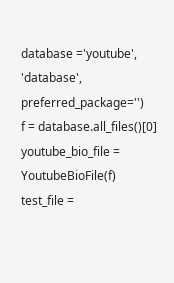database ='youtube', 'database', preferred_package='')
f = database.all_files()[0]
youtube_bio_file = YoutubeBioFile(f)
test_file =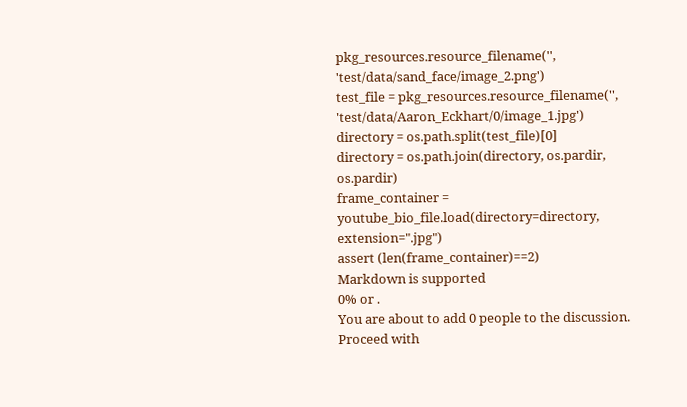pkg_resources.resource_filename('', 'test/data/sand_face/image_2.png')
test_file = pkg_resources.resource_filename('', 'test/data/Aaron_Eckhart/0/image_1.jpg')
directory = os.path.split(test_file)[0]
directory = os.path.join(directory, os.pardir, os.pardir)
frame_container = youtube_bio_file.load(directory=directory, extension=".jpg")
assert (len(frame_container)==2)
Markdown is supported
0% or .
You are about to add 0 people to the discussion. Proceed with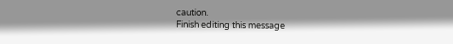caution.
Finish editing this message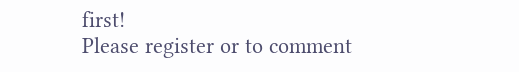first!
Please register or to comment